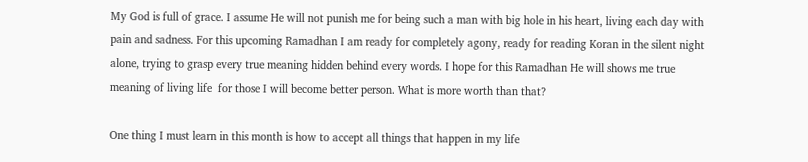My God is full of grace. I assume He will not punish me for being such a man with big hole in his heart, living each day with pain and sadness. For this upcoming Ramadhan I am ready for completely agony, ready for reading Koran in the silent night alone, trying to grasp every true meaning hidden behind every words. I hope for this Ramadhan He will shows me true meaning of living life  for those I will become better person. What is more worth than that?

One thing I must learn in this month is how to accept all things that happen in my life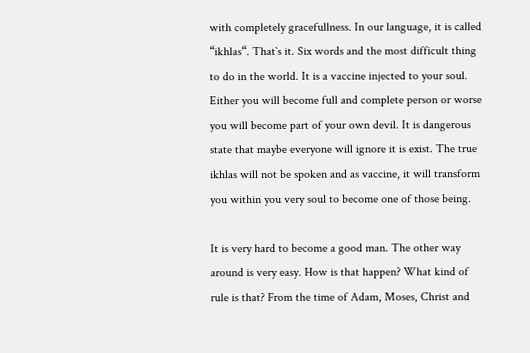with completely gracefullness. In our language, it is called “ikhlas“. That`s it. Six words and the most difficult thing to do in the world. It is a vaccine injected to your soul. Either you will become full and complete person or worse you will become part of your own devil. It is dangerous state that maybe everyone will ignore it is exist. The true ikhlas will not be spoken and as vaccine, it will transform you within you very soul to become one of those being.

It is very hard to become a good man. The other way around is very easy. How is that happen? What kind of rule is that? From the time of Adam, Moses, Christ and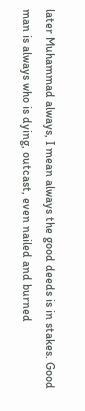later Muhammad always, I mean always the good deeds is in stakes. Good man is always who is dying, outcast, even nailed and burned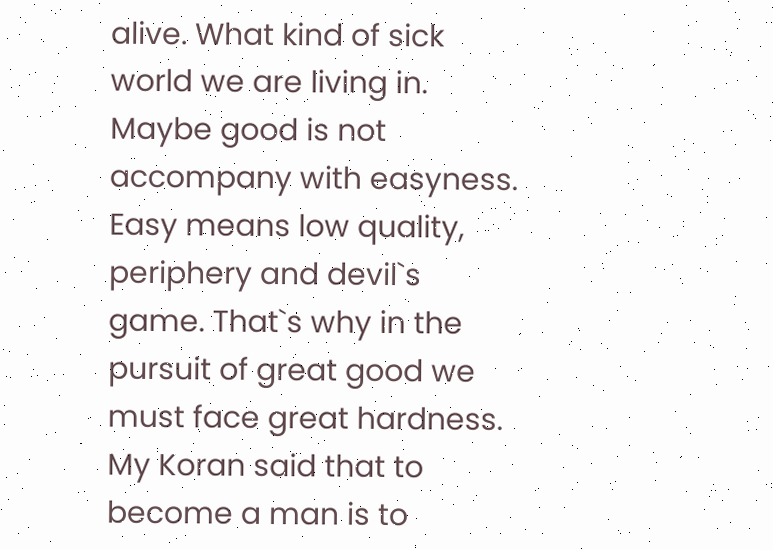alive. What kind of sick world we are living in. Maybe good is not accompany with easyness. Easy means low quality, periphery and devil`s game. That`s why in the pursuit of great good we must face great hardness. My Koran said that to become a man is to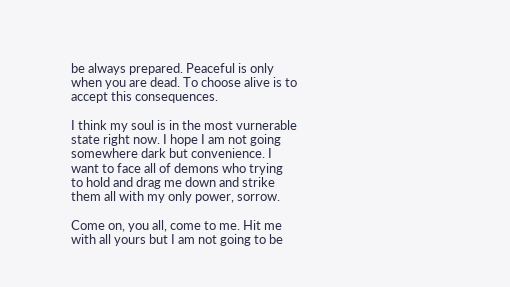be always prepared. Peaceful is only when you are dead. To choose alive is to accept this consequences.

I think my soul is in the most vurnerable state right now. I hope I am not going somewhere dark but convenience. I want to face all of demons who trying to hold and drag me down and strike them all with my only power, sorrow.

Come on, you all, come to me. Hit me with all yours but I am not going to be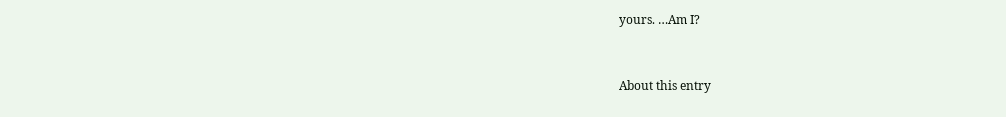yours. …Am I?


About this entry